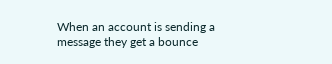When an account is sending a message they get a bounce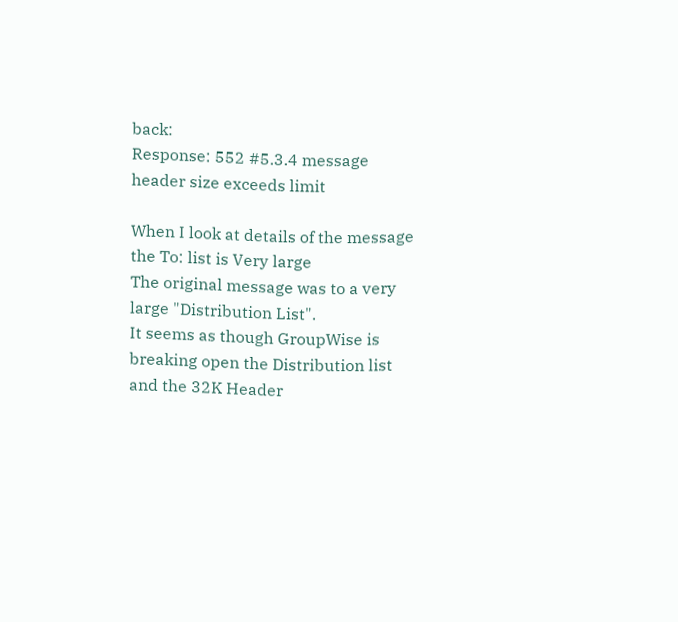back:
Response: 552 #5.3.4 message header size exceeds limit

When I look at details of the message the To: list is Very large
The original message was to a very large "Distribution List".
It seems as though GroupWise is breaking open the Distribution list and the 32K Header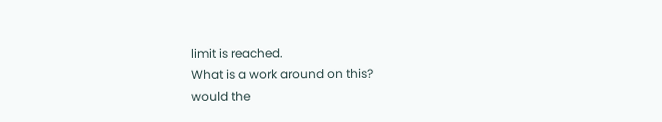limit is reached.
What is a work around on this?
would the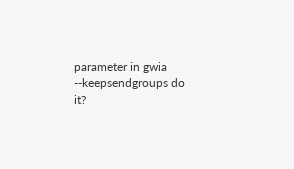parameter in gwia --keepsendgroups do it?